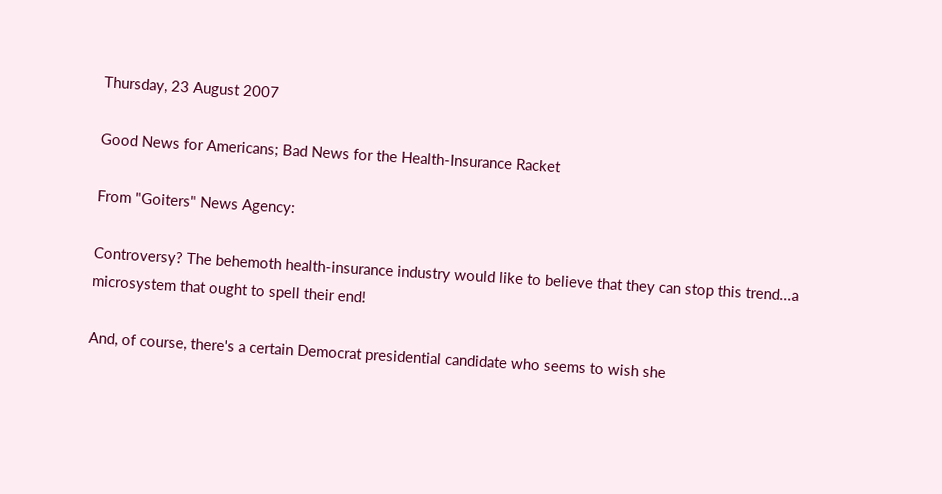Thursday, 23 August 2007

Good News for Americans; Bad News for the Health-Insurance Racket

From "Goiters" News Agency:

Controversy? The behemoth health-insurance industry would like to believe that they can stop this trend...a microsystem that ought to spell their end!

And, of course, there's a certain Democrat presidential candidate who seems to wish she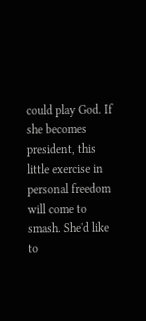could play God. If she becomes president, this little exercise in personal freedom will come to smash. She'd like to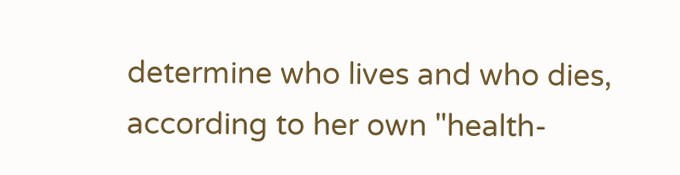determine who lives and who dies, according to her own "health-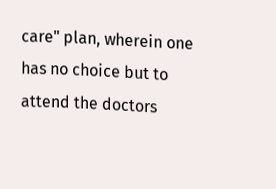care" plan, wherein one has no choice but to attend the doctors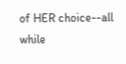of HER choice--all while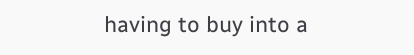having to buy into a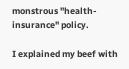monstrous "health-insurance" policy.

I explained my beef with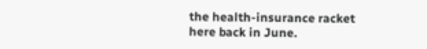the health-insurance racket here back in June.